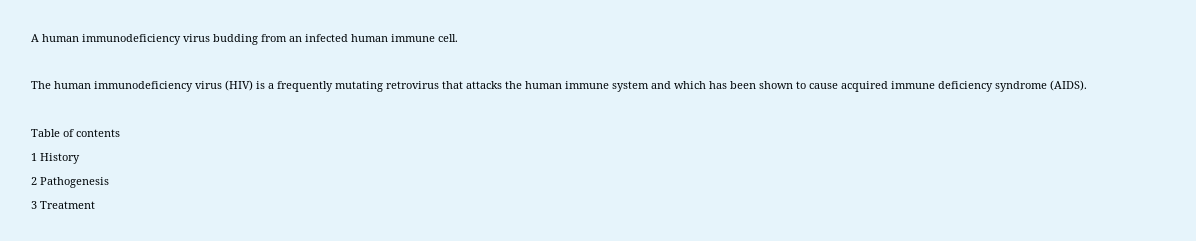A human immunodeficiency virus budding from an infected human immune cell.

The human immunodeficiency virus (HIV) is a frequently mutating retrovirus that attacks the human immune system and which has been shown to cause acquired immune deficiency syndrome (AIDS).

Table of contents
1 History
2 Pathogenesis
3 Treatment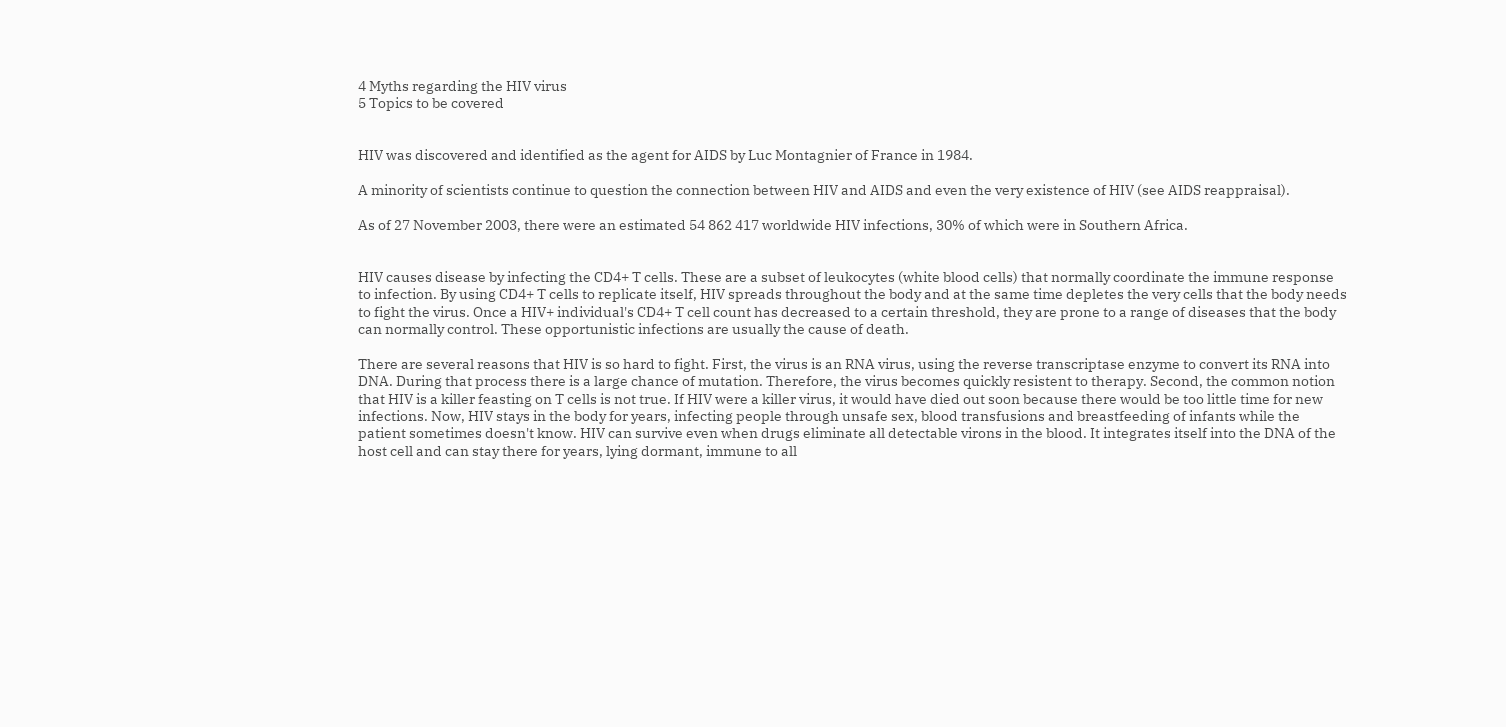4 Myths regarding the HIV virus
5 Topics to be covered


HIV was discovered and identified as the agent for AIDS by Luc Montagnier of France in 1984.

A minority of scientists continue to question the connection between HIV and AIDS and even the very existence of HIV (see AIDS reappraisal).

As of 27 November 2003, there were an estimated 54 862 417 worldwide HIV infections, 30% of which were in Southern Africa.


HIV causes disease by infecting the CD4+ T cells. These are a subset of leukocytes (white blood cells) that normally coordinate the immune response to infection. By using CD4+ T cells to replicate itself, HIV spreads throughout the body and at the same time depletes the very cells that the body needs to fight the virus. Once a HIV+ individual's CD4+ T cell count has decreased to a certain threshold, they are prone to a range of diseases that the body can normally control. These opportunistic infections are usually the cause of death.

There are several reasons that HIV is so hard to fight. First, the virus is an RNA virus, using the reverse transcriptase enzyme to convert its RNA into DNA. During that process there is a large chance of mutation. Therefore, the virus becomes quickly resistent to therapy. Second, the common notion that HIV is a killer feasting on T cells is not true. If HIV were a killer virus, it would have died out soon because there would be too little time for new infections. Now, HIV stays in the body for years, infecting people through unsafe sex, blood transfusions and breastfeeding of infants while the patient sometimes doesn't know. HIV can survive even when drugs eliminate all detectable virons in the blood. It integrates itself into the DNA of the host cell and can stay there for years, lying dormant, immune to all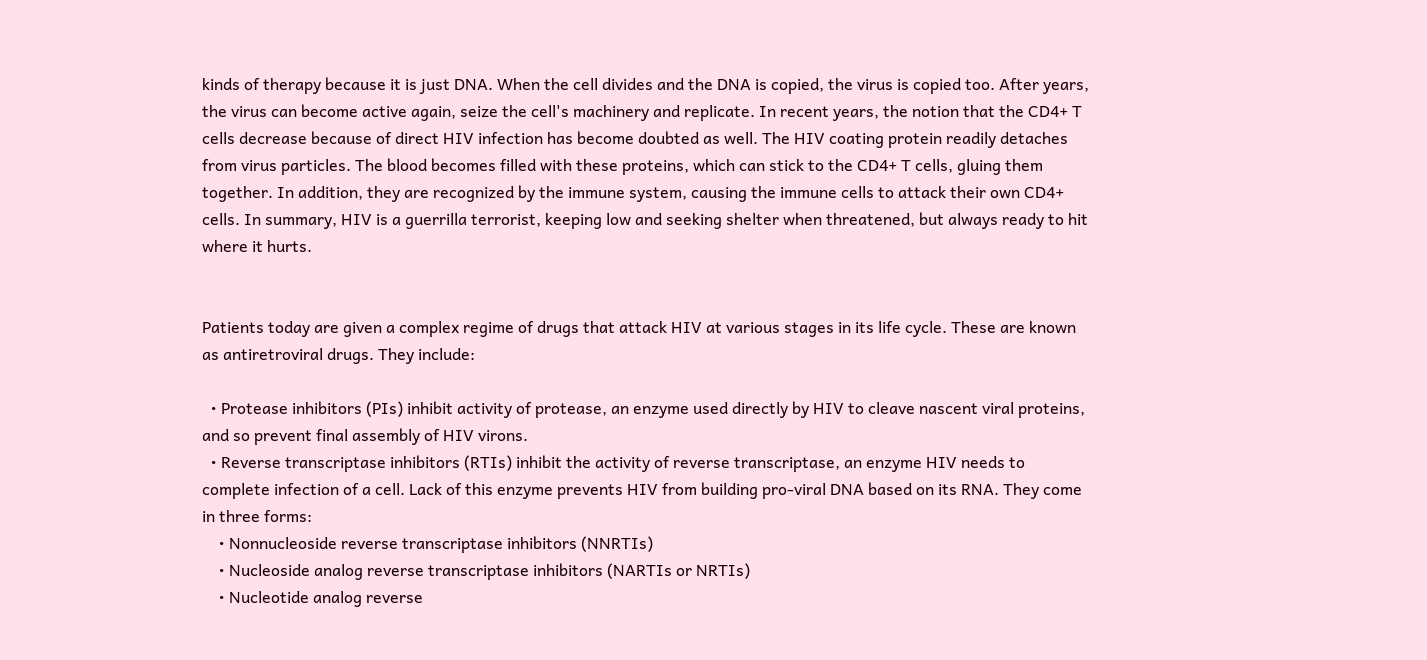kinds of therapy because it is just DNA. When the cell divides and the DNA is copied, the virus is copied too. After years, the virus can become active again, seize the cell's machinery and replicate. In recent years, the notion that the CD4+ T cells decrease because of direct HIV infection has become doubted as well. The HIV coating protein readily detaches from virus particles. The blood becomes filled with these proteins, which can stick to the CD4+ T cells, gluing them together. In addition, they are recognized by the immune system, causing the immune cells to attack their own CD4+ cells. In summary, HIV is a guerrilla terrorist, keeping low and seeking shelter when threatened, but always ready to hit where it hurts.


Patients today are given a complex regime of drugs that attack HIV at various stages in its life cycle. These are known as antiretroviral drugs. They include:

  • Protease inhibitors (PIs) inhibit activity of protease, an enzyme used directly by HIV to cleave nascent viral proteins, and so prevent final assembly of HIV virons.
  • Reverse transcriptase inhibitors (RTIs) inhibit the activity of reverse transcriptase, an enzyme HIV needs to complete infection of a cell. Lack of this enzyme prevents HIV from building pro-viral DNA based on its RNA. They come in three forms:
    • Nonnucleoside reverse transcriptase inhibitors (NNRTIs)
    • Nucleoside analog reverse transcriptase inhibitors (NARTIs or NRTIs)
    • Nucleotide analog reverse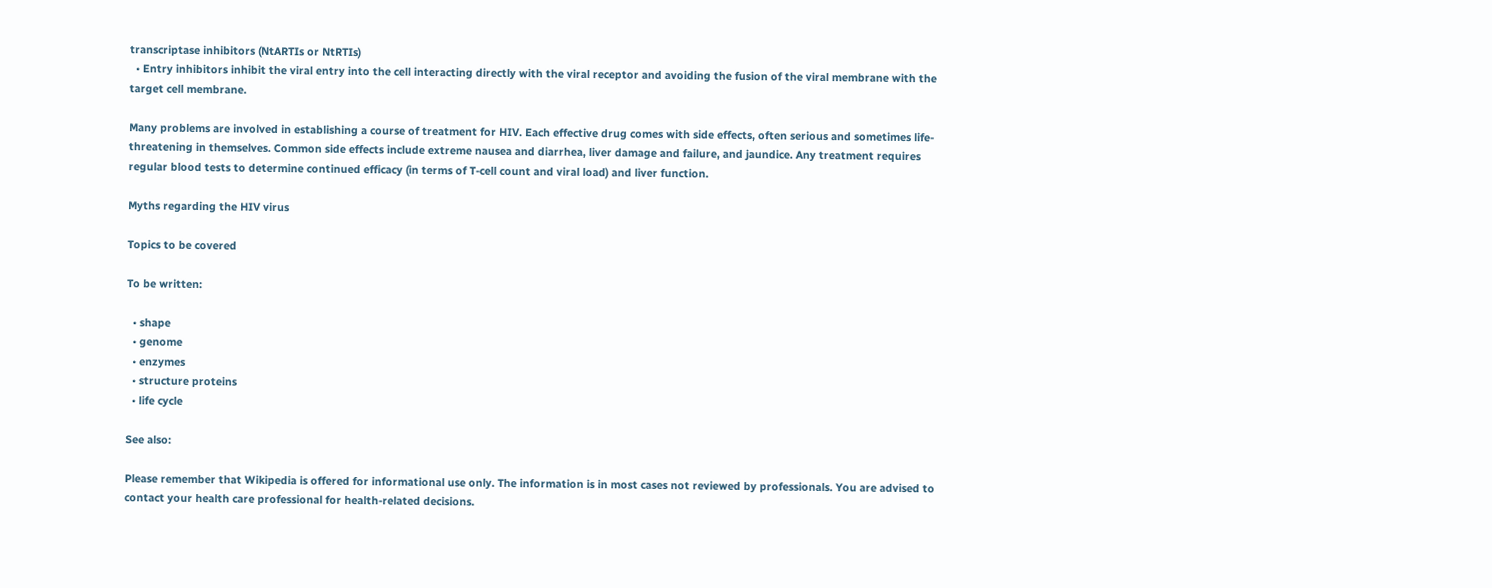transcriptase inhibitors (NtARTIs or NtRTIs)
  • Entry inhibitors inhibit the viral entry into the cell interacting directly with the viral receptor and avoiding the fusion of the viral membrane with the target cell membrane.

Many problems are involved in establishing a course of treatment for HIV. Each effective drug comes with side effects, often serious and sometimes life-threatening in themselves. Common side effects include extreme nausea and diarrhea, liver damage and failure, and jaundice. Any treatment requires regular blood tests to determine continued efficacy (in terms of T-cell count and viral load) and liver function.

Myths regarding the HIV virus

Topics to be covered

To be written:

  • shape
  • genome
  • enzymes
  • structure proteins
  • life cycle

See also:

Please remember that Wikipedia is offered for informational use only. The information is in most cases not reviewed by professionals. You are advised to contact your health care professional for health-related decisions.